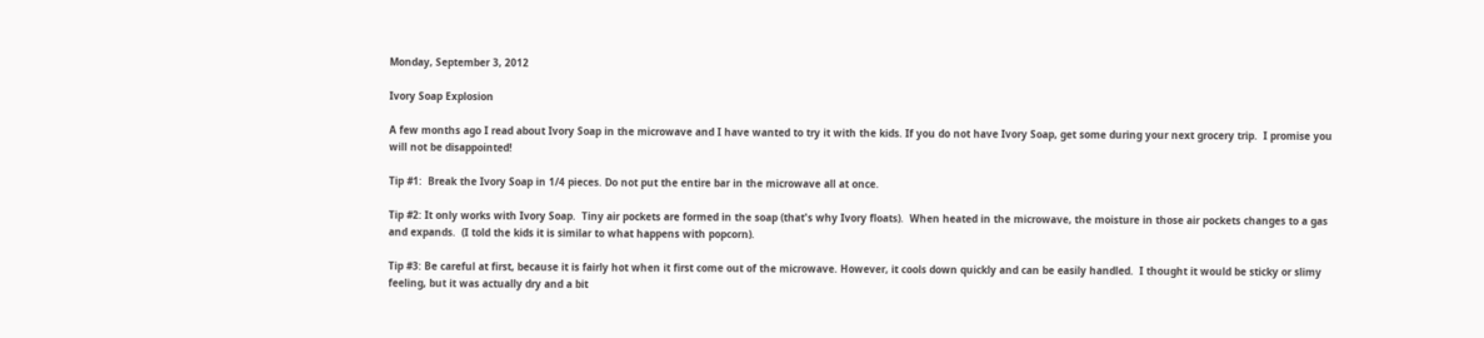Monday, September 3, 2012

Ivory Soap Explosion

A few months ago I read about Ivory Soap in the microwave and I have wanted to try it with the kids. If you do not have Ivory Soap, get some during your next grocery trip.  I promise you will not be disappointed!

Tip #1:  Break the Ivory Soap in 1/4 pieces. Do not put the entire bar in the microwave all at once.

Tip #2: It only works with Ivory Soap.  Tiny air pockets are formed in the soap (that's why Ivory floats).  When heated in the microwave, the moisture in those air pockets changes to a gas and expands.  (I told the kids it is similar to what happens with popcorn).

Tip #3: Be careful at first, because it is fairly hot when it first come out of the microwave. However, it cools down quickly and can be easily handled.  I thought it would be sticky or slimy feeling, but it was actually dry and a bit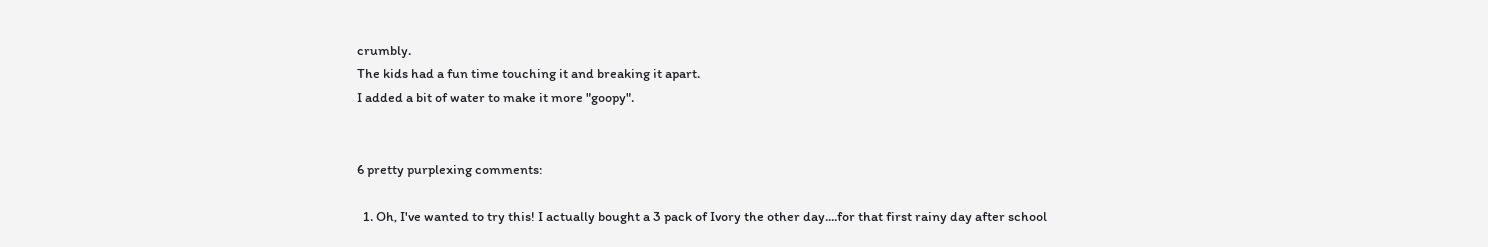crumbly.
The kids had a fun time touching it and breaking it apart.
I added a bit of water to make it more "goopy".


6 pretty purplexing comments:

  1. Oh, I've wanted to try this! I actually bought a 3 pack of Ivory the other day....for that first rainy day after school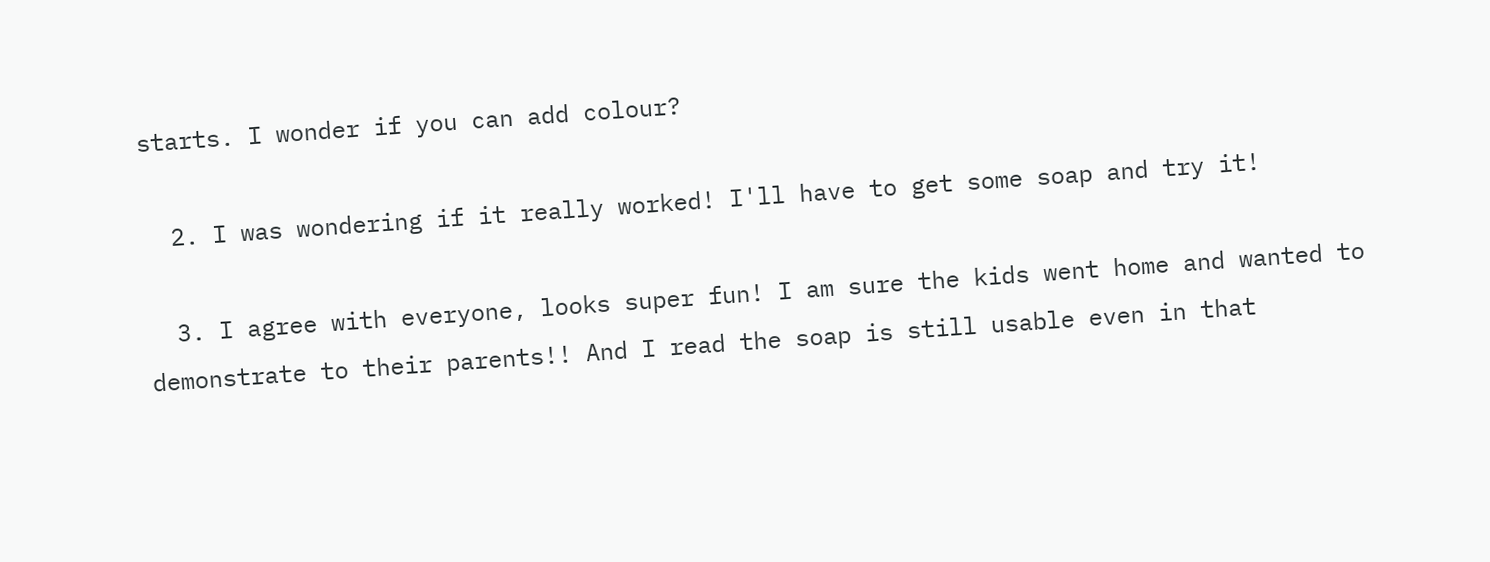starts. I wonder if you can add colour?

  2. I was wondering if it really worked! I'll have to get some soap and try it!

  3. I agree with everyone, looks super fun! I am sure the kids went home and wanted to demonstrate to their parents!! And I read the soap is still usable even in that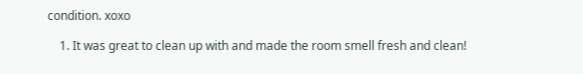condition. xoxo

    1. It was great to clean up with and made the room smell fresh and clean!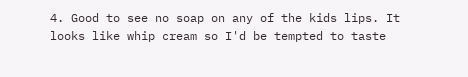4. Good to see no soap on any of the kids lips. It looks like whip cream so I'd be tempted to taste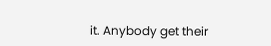it. Anybody get their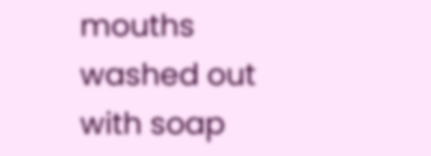mouths washed out with soap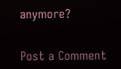anymore?


Post a Comment